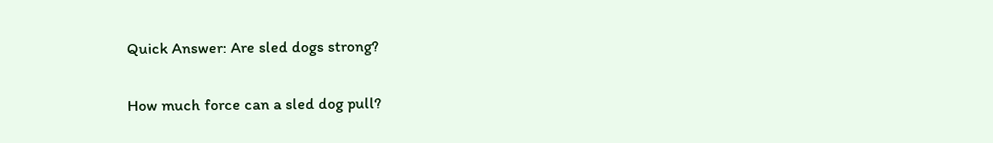Quick Answer: Are sled dogs strong?

How much force can a sled dog pull?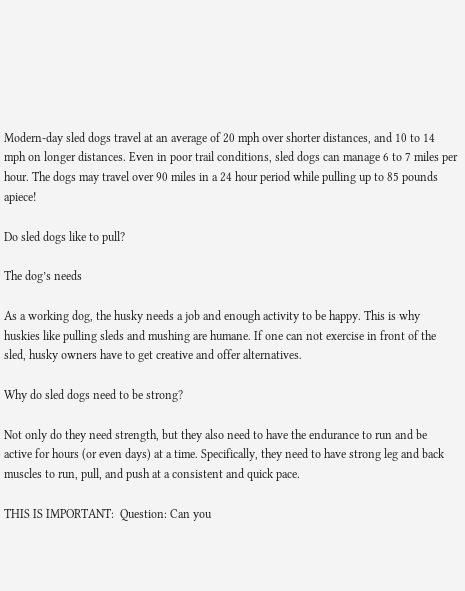Modern-day sled dogs travel at an average of 20 mph over shorter distances, and 10 to 14 mph on longer distances. Even in poor trail conditions, sled dogs can manage 6 to 7 miles per hour. The dogs may travel over 90 miles in a 24 hour period while pulling up to 85 pounds apiece!

Do sled dogs like to pull?

The dog’s needs

As a working dog, the husky needs a job and enough activity to be happy. This is why huskies like pulling sleds and mushing are humane. If one can not exercise in front of the sled, husky owners have to get creative and offer alternatives.

Why do sled dogs need to be strong?

Not only do they need strength, but they also need to have the endurance to run and be active for hours (or even days) at a time. Specifically, they need to have strong leg and back muscles to run, pull, and push at a consistent and quick pace.

THIS IS IMPORTANT:  Question: Can you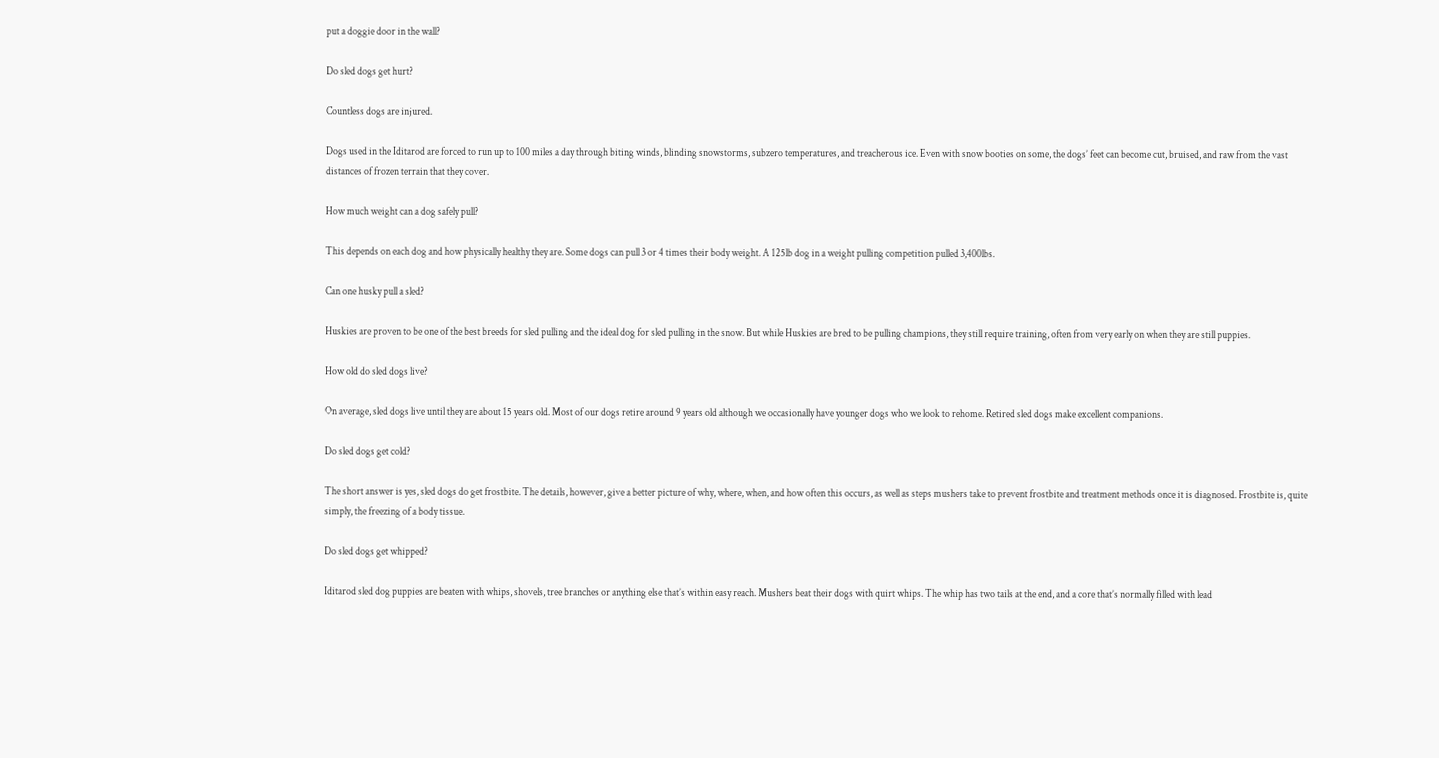put a doggie door in the wall?

Do sled dogs get hurt?

Countless dogs are injured.

Dogs used in the Iditarod are forced to run up to 100 miles a day through biting winds, blinding snowstorms, subzero temperatures, and treacherous ice. Even with snow booties on some, the dogs’ feet can become cut, bruised, and raw from the vast distances of frozen terrain that they cover.

How much weight can a dog safely pull?

This depends on each dog and how physically healthy they are. Some dogs can pull 3 or 4 times their body weight. A 125lb dog in a weight pulling competition pulled 3,400lbs.

Can one husky pull a sled?

Huskies are proven to be one of the best breeds for sled pulling and the ideal dog for sled pulling in the snow. But while Huskies are bred to be pulling champions, they still require training, often from very early on when they are still puppies.

How old do sled dogs live?

On average, sled dogs live until they are about 15 years old. Most of our dogs retire around 9 years old although we occasionally have younger dogs who we look to rehome. Retired sled dogs make excellent companions.

Do sled dogs get cold?

The short answer is yes, sled dogs do get frostbite. The details, however, give a better picture of why, where, when, and how often this occurs, as well as steps mushers take to prevent frostbite and treatment methods once it is diagnosed. Frostbite is, quite simply, the freezing of a body tissue.

Do sled dogs get whipped?

Iditarod sled dog puppies are beaten with whips, shovels, tree branches or anything else that’s within easy reach. Mushers beat their dogs with quirt whips. The whip has two tails at the end, and a core that’s normally filled with lead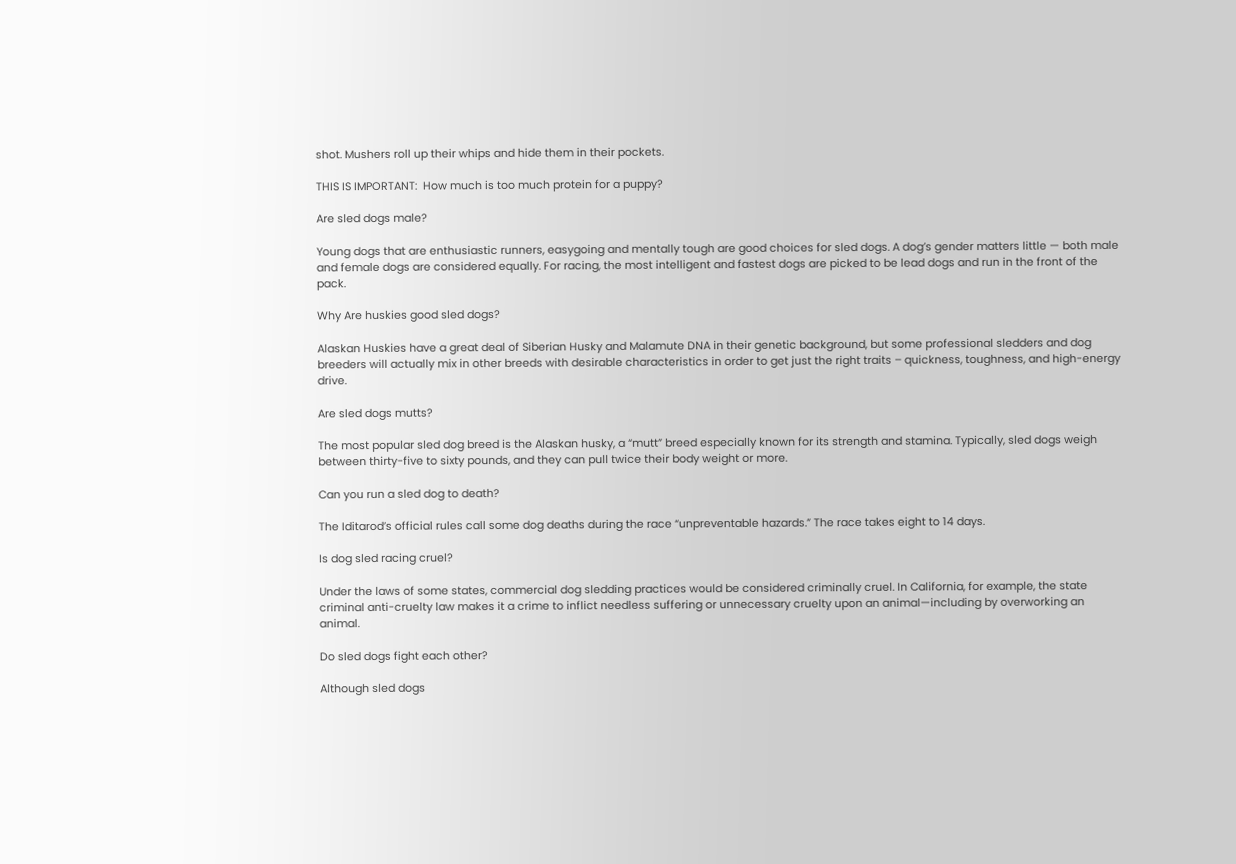shot. Mushers roll up their whips and hide them in their pockets.

THIS IS IMPORTANT:  How much is too much protein for a puppy?

Are sled dogs male?

Young dogs that are enthusiastic runners, easygoing and mentally tough are good choices for sled dogs. A dog’s gender matters little — both male and female dogs are considered equally. For racing, the most intelligent and fastest dogs are picked to be lead dogs and run in the front of the pack.

Why Are huskies good sled dogs?

Alaskan Huskies have a great deal of Siberian Husky and Malamute DNA in their genetic background, but some professional sledders and dog breeders will actually mix in other breeds with desirable characteristics in order to get just the right traits – quickness, toughness, and high-energy drive.

Are sled dogs mutts?

The most popular sled dog breed is the Alaskan husky, a “mutt” breed especially known for its strength and stamina. Typically, sled dogs weigh between thirty-five to sixty pounds, and they can pull twice their body weight or more.

Can you run a sled dog to death?

The Iditarod’s official rules call some dog deaths during the race “unpreventable hazards.” The race takes eight to 14 days.

Is dog sled racing cruel?

Under the laws of some states, commercial dog sledding practices would be considered criminally cruel. In California, for example, the state criminal anti-cruelty law makes it a crime to inflict needless suffering or unnecessary cruelty upon an animal—including by overworking an animal.

Do sled dogs fight each other?

Although sled dogs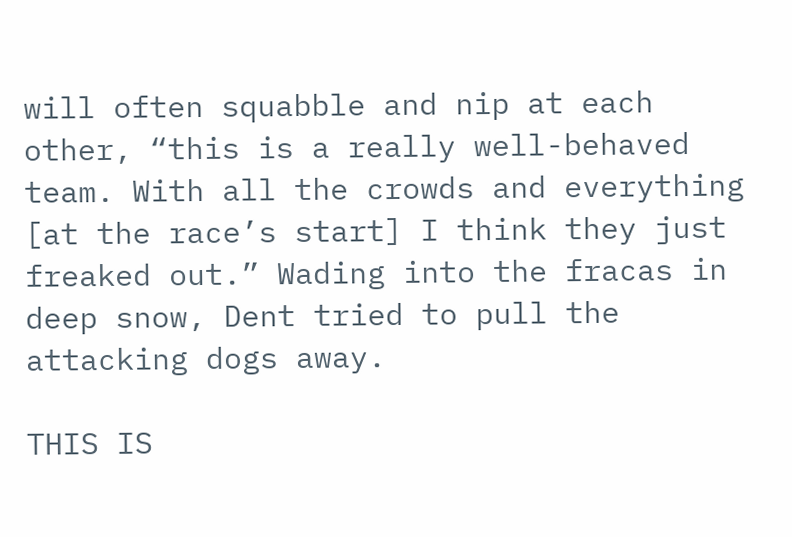will often squabble and nip at each other, “this is a really well-behaved team. With all the crowds and everything [at the race’s start] I think they just freaked out.” Wading into the fracas in deep snow, Dent tried to pull the attacking dogs away.

THIS IS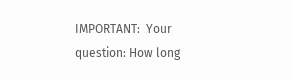IMPORTANT:  Your question: How long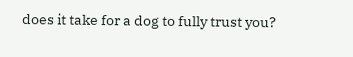does it take for a dog to fully trust you?